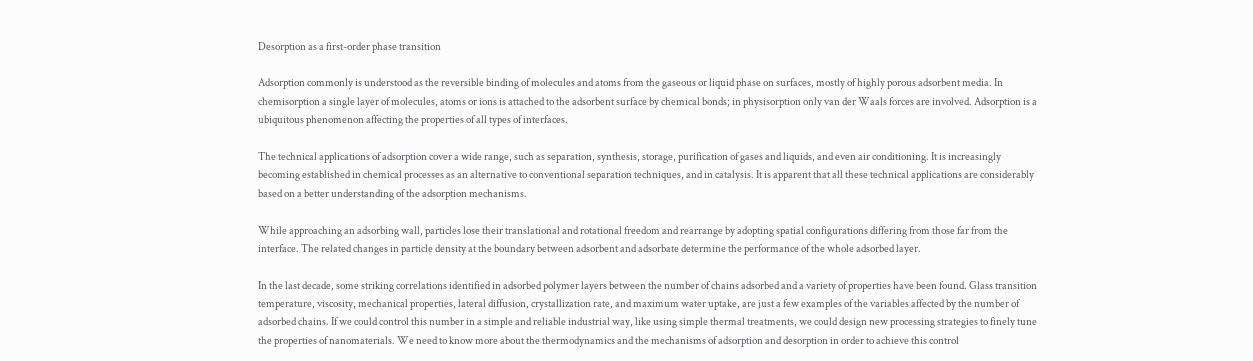Desorption as a first-order phase transition

Adsorption commonly is understood as the reversible binding of molecules and atoms from the gaseous or liquid phase on surfaces, mostly of highly porous adsorbent media. In chemisorption a single layer of molecules, atoms or ions is attached to the adsorbent surface by chemical bonds; in physisorption only van der Waals forces are involved. Adsorption is a ubiquitous phenomenon affecting the properties of all types of interfaces.

The technical applications of adsorption cover a wide range, such as separation, synthesis, storage, purification of gases and liquids, and even air conditioning. It is increasingly becoming established in chemical processes as an alternative to conventional separation techniques, and in catalysis. It is apparent that all these technical applications are considerably based on a better understanding of the adsorption mechanisms.

While approaching an adsorbing wall, particles lose their translational and rotational freedom and rearrange by adopting spatial configurations differing from those far from the interface. The related changes in particle density at the boundary between adsorbent and adsorbate determine the performance of the whole adsorbed layer.

In the last decade, some striking correlations identified in adsorbed polymer layers between the number of chains adsorbed and a variety of properties have been found. Glass transition temperature, viscosity, mechanical properties, lateral diffusion, crystallization rate, and maximum water uptake, are just a few examples of the variables affected by the number of adsorbed chains. If we could control this number in a simple and reliable industrial way, like using simple thermal treatments, we could design new processing strategies to finely tune the properties of nanomaterials. We need to know more about the thermodynamics and the mechanisms of adsorption and desorption in order to achieve this control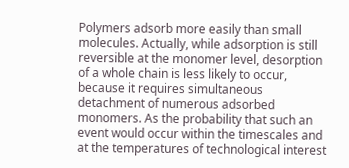Polymers adsorb more easily than small molecules. Actually, while adsorption is still reversible at the monomer level, desorption of a whole chain is less likely to occur, because it requires simultaneous detachment of numerous adsorbed monomers. As the probability that such an event would occur within the timescales and at the temperatures of technological interest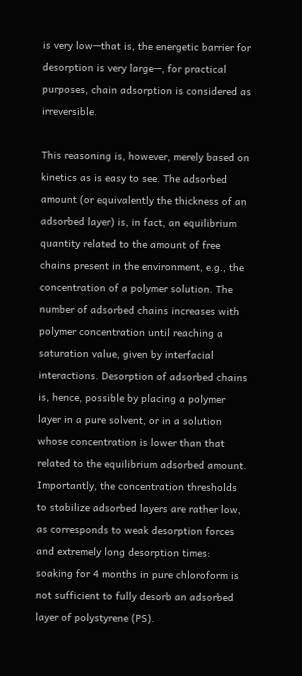is very low—that is, the energetic barrier for desorption is very large—, for practical purposes, chain adsorption is considered as irreversible.

This reasoning is, however, merely based on kinetics as is easy to see. The adsorbed amount (or equivalently the thickness of an adsorbed layer) is, in fact, an equilibrium quantity related to the amount of free chains present in the environment, e.g., the concentration of a polymer solution. The number of adsorbed chains increases with polymer concentration until reaching a saturation value, given by interfacial interactions. Desorption of adsorbed chains is, hence, possible by placing a polymer layer in a pure solvent, or in a solution whose concentration is lower than that related to the equilibrium adsorbed amount. Importantly, the concentration thresholds to stabilize adsorbed layers are rather low, as corresponds to weak desorption forces and extremely long desorption times: soaking for 4 months in pure chloroform is not sufficient to fully desorb an adsorbed layer of polystyrene (PS).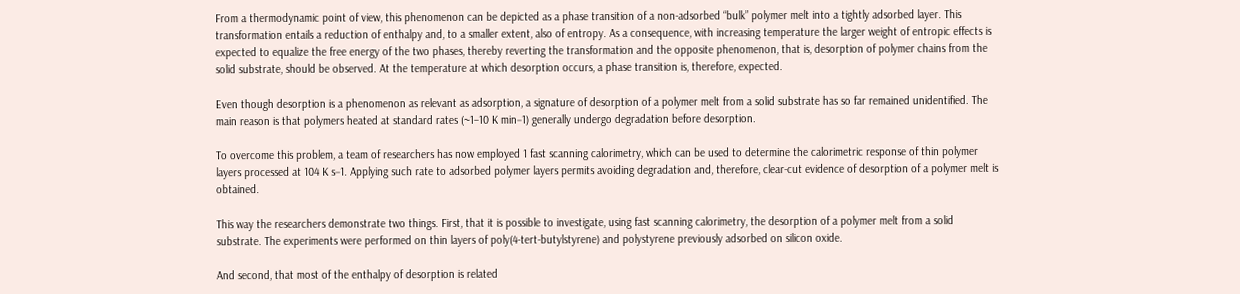From a thermodynamic point of view, this phenomenon can be depicted as a phase transition of a non-adsorbed “bulk” polymer melt into a tightly adsorbed layer. This transformation entails a reduction of enthalpy and, to a smaller extent, also of entropy. As a consequence, with increasing temperature the larger weight of entropic effects is expected to equalize the free energy of the two phases, thereby reverting the transformation and the opposite phenomenon, that is, desorption of polymer chains from the solid substrate, should be observed. At the temperature at which desorption occurs, a phase transition is, therefore, expected.

Even though desorption is a phenomenon as relevant as adsorption, a signature of desorption of a polymer melt from a solid substrate has so far remained unidentified. The main reason is that polymers heated at standard rates (~1–10 K min−1) generally undergo degradation before desorption.

To overcome this problem, a team of researchers has now employed 1 fast scanning calorimetry, which can be used to determine the calorimetric response of thin polymer layers processed at 104 K s−1. Applying such rate to adsorbed polymer layers permits avoiding degradation and, therefore, clear-cut evidence of desorption of a polymer melt is obtained.

This way the researchers demonstrate two things. First, that it is possible to investigate, using fast scanning calorimetry, the desorption of a polymer melt from a solid substrate. The experiments were performed on thin layers of poly(4-tert-butylstyrene) and polystyrene previously adsorbed on silicon oxide.

And second, that most of the enthalpy of desorption is related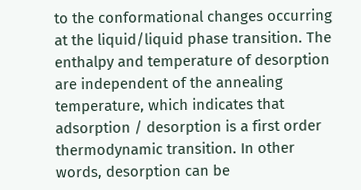to the conformational changes occurring at the liquid/liquid phase transition. The enthalpy and temperature of desorption are independent of the annealing temperature, which indicates that adsorption / desorption is a first order thermodynamic transition. In other words, desorption can be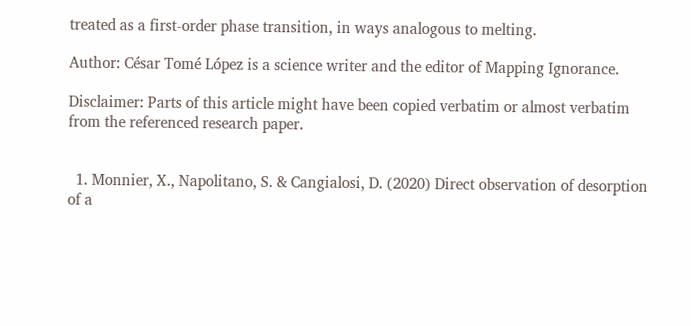treated as a first-order phase transition, in ways analogous to melting.

Author: César Tomé López is a science writer and the editor of Mapping Ignorance.

Disclaimer: Parts of this article might have been copied verbatim or almost verbatim from the referenced research paper.


  1. Monnier, X., Napolitano, S. & Cangialosi, D. (2020) Direct observation of desorption of a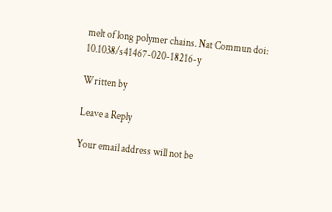melt of long polymer chains. Nat Commun doi: 10.1038/s41467-020-18216-y

Written by

Leave a Reply

Your email address will not be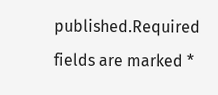published.Required fields are marked *